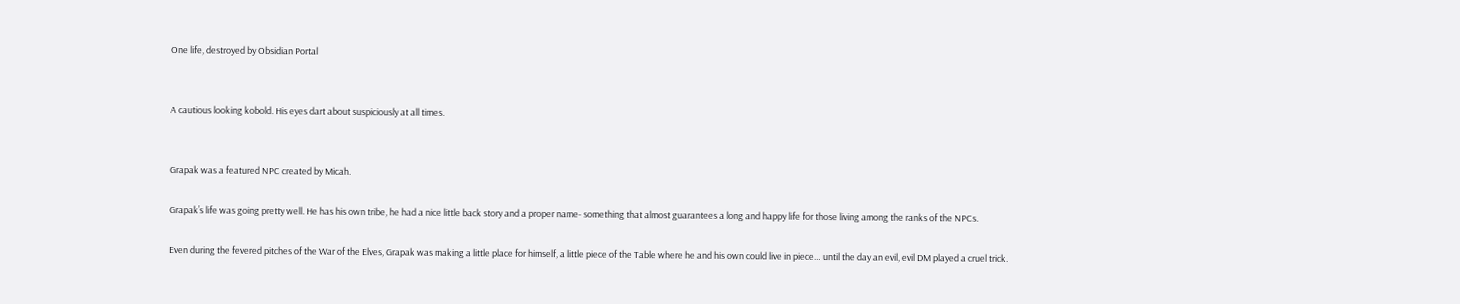One life, destroyed by Obsidian Portal


A cautious looking kobold. His eyes dart about suspiciously at all times.


Grapak was a featured NPC created by Micah.

Grapak’s life was going pretty well. He has his own tribe, he had a nice little back story and a proper name- something that almost guarantees a long and happy life for those living among the ranks of the NPCs.

Even during the fevered pitches of the War of the Elves, Grapak was making a little place for himself, a little piece of the Table where he and his own could live in piece… until the day an evil, evil DM played a cruel trick.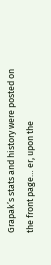Grapak’s stats and history were posted on the front page… er, upon the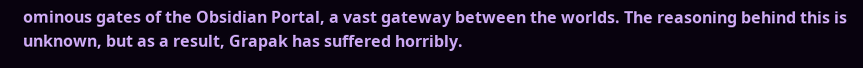ominous gates of the Obsidian Portal, a vast gateway between the worlds. The reasoning behind this is unknown, but as a result, Grapak has suffered horribly.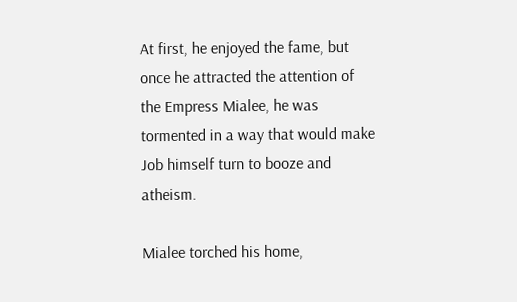At first, he enjoyed the fame, but once he attracted the attention of the Empress Mialee, he was tormented in a way that would make Job himself turn to booze and atheism.

Mialee torched his home,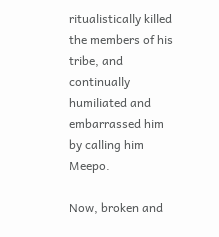ritualistically killed the members of his tribe, and continually humiliated and embarrassed him by calling him Meepo.

Now, broken and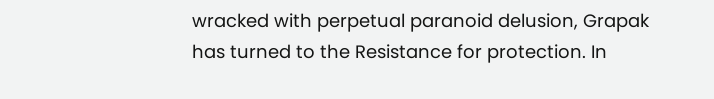wracked with perpetual paranoid delusion, Grapak has turned to the Resistance for protection. In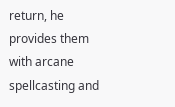return, he provides them with arcane spellcasting and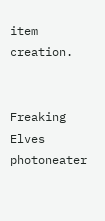item creation.


Freaking Elves photoneater